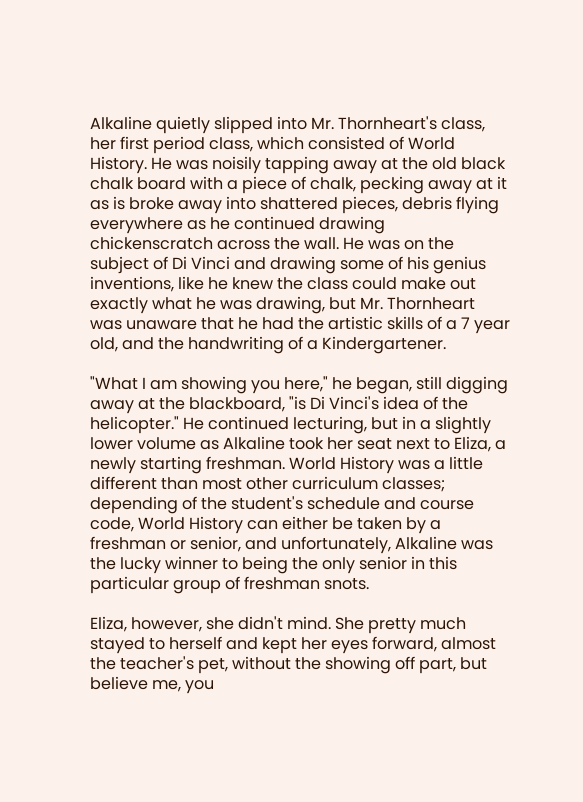Alkaline quietly slipped into Mr. Thornheart's class, her first period class, which consisted of World History. He was noisily tapping away at the old black chalk board with a piece of chalk, pecking away at it as is broke away into shattered pieces, debris flying everywhere as he continued drawing chickenscratch across the wall. He was on the subject of Di Vinci and drawing some of his genius inventions, like he knew the class could make out exactly what he was drawing, but Mr. Thornheart was unaware that he had the artistic skills of a 7 year old, and the handwriting of a Kindergartener.

"What I am showing you here," he began, still digging away at the blackboard, "is Di Vinci's idea of the helicopter." He continued lecturing, but in a slightly lower volume as Alkaline took her seat next to Eliza, a newly starting freshman. World History was a little different than most other curriculum classes; depending of the student's schedule and course code, World History can either be taken by a freshman or senior, and unfortunately, Alkaline was the lucky winner to being the only senior in this particular group of freshman snots.

Eliza, however, she didn't mind. She pretty much stayed to herself and kept her eyes forward, almost the teacher's pet, without the showing off part, but believe me, you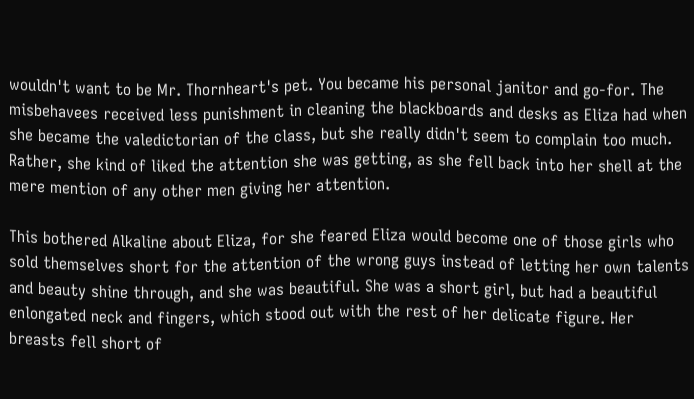wouldn't want to be Mr. Thornheart's pet. You became his personal janitor and go-for. The misbehavees received less punishment in cleaning the blackboards and desks as Eliza had when she became the valedictorian of the class, but she really didn't seem to complain too much. Rather, she kind of liked the attention she was getting, as she fell back into her shell at the mere mention of any other men giving her attention.

This bothered Alkaline about Eliza, for she feared Eliza would become one of those girls who sold themselves short for the attention of the wrong guys instead of letting her own talents and beauty shine through, and she was beautiful. She was a short girl, but had a beautiful enlongated neck and fingers, which stood out with the rest of her delicate figure. Her breasts fell short of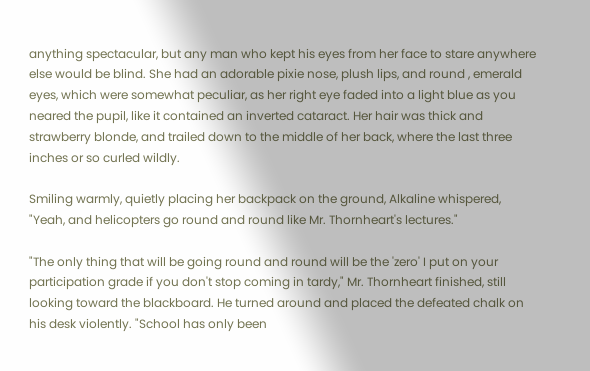anything spectacular, but any man who kept his eyes from her face to stare anywhere else would be blind. She had an adorable pixie nose, plush lips, and round , emerald eyes, which were somewhat peculiar, as her right eye faded into a light blue as you neared the pupil, like it contained an inverted cataract. Her hair was thick and strawberry blonde, and trailed down to the middle of her back, where the last three inches or so curled wildly.

Smiling warmly, quietly placing her backpack on the ground, Alkaline whispered, "Yeah, and helicopters go round and round like Mr. Thornheart's lectures."

"The only thing that will be going round and round will be the 'zero' I put on your participation grade if you don't stop coming in tardy," Mr. Thornheart finished, still looking toward the blackboard. He turned around and placed the defeated chalk on his desk violently. "School has only been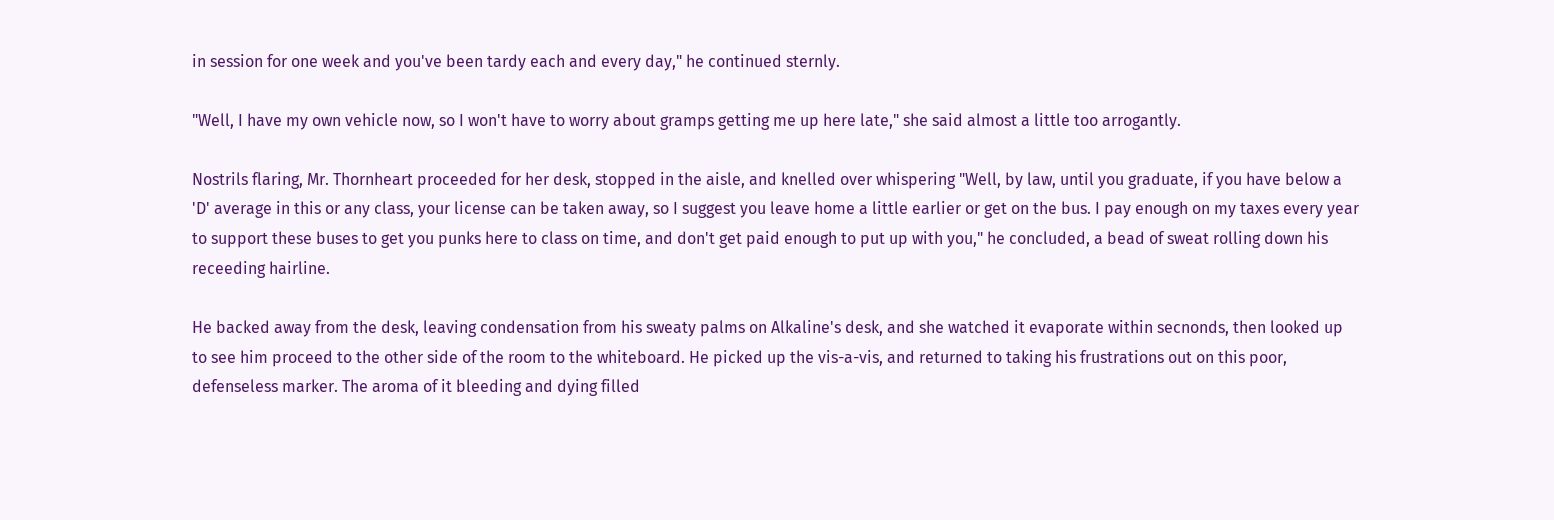in session for one week and you've been tardy each and every day," he continued sternly.

"Well, I have my own vehicle now, so I won't have to worry about gramps getting me up here late," she said almost a little too arrogantly.

Nostrils flaring, Mr. Thornheart proceeded for her desk, stopped in the aisle, and knelled over whispering "Well, by law, until you graduate, if you have below a 'D' average in this or any class, your license can be taken away, so I suggest you leave home a little earlier or get on the bus. I pay enough on my taxes every year to support these buses to get you punks here to class on time, and don't get paid enough to put up with you," he concluded, a bead of sweat rolling down his receeding hairline.

He backed away from the desk, leaving condensation from his sweaty palms on Alkaline's desk, and she watched it evaporate within secnonds, then looked up to see him proceed to the other side of the room to the whiteboard. He picked up the vis-a-vis, and returned to taking his frustrations out on this poor, defenseless marker. The aroma of it bleeding and dying filled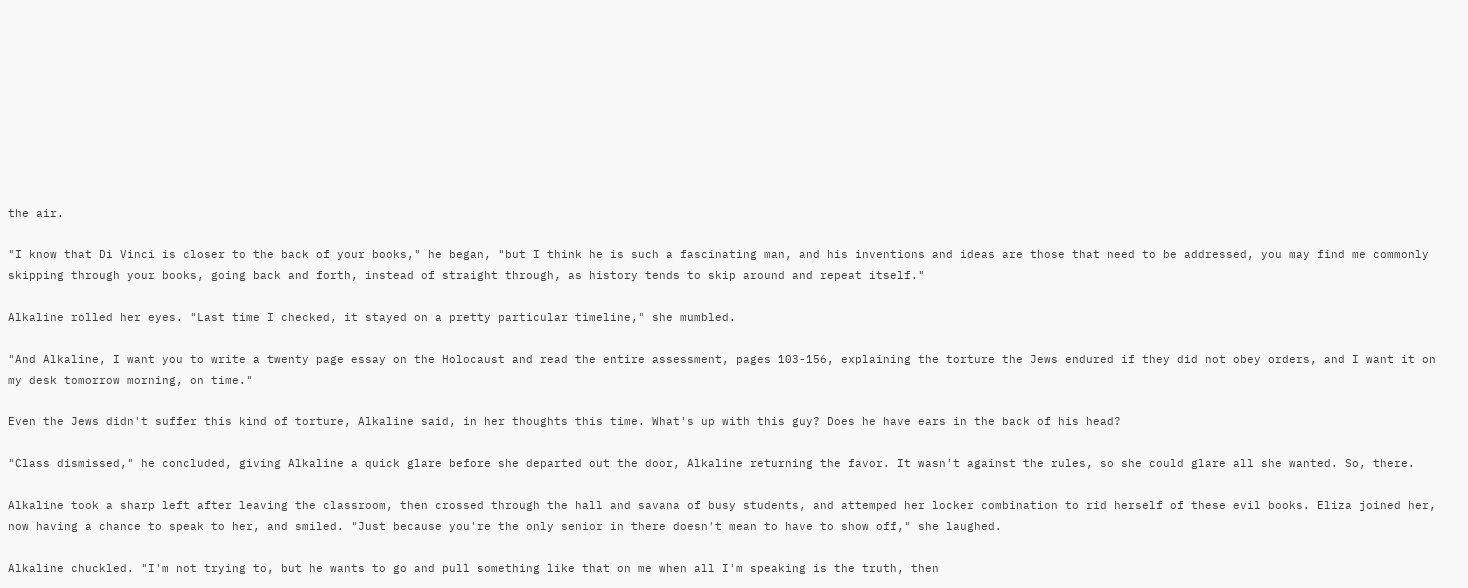the air.

"I know that Di Vinci is closer to the back of your books," he began, "but I think he is such a fascinating man, and his inventions and ideas are those that need to be addressed, you may find me commonly skipping through your books, going back and forth, instead of straight through, as history tends to skip around and repeat itself."

Alkaline rolled her eyes. "Last time I checked, it stayed on a pretty particular timeline," she mumbled.

"And Alkaline, I want you to write a twenty page essay on the Holocaust and read the entire assessment, pages 103-156, explaining the torture the Jews endured if they did not obey orders, and I want it on my desk tomorrow morning, on time."

Even the Jews didn't suffer this kind of torture, Alkaline said, in her thoughts this time. What's up with this guy? Does he have ears in the back of his head?

"Class dismissed," he concluded, giving Alkaline a quick glare before she departed out the door, Alkaline returning the favor. It wasn't against the rules, so she could glare all she wanted. So, there.

Alkaline took a sharp left after leaving the classroom, then crossed through the hall and savana of busy students, and attemped her locker combination to rid herself of these evil books. Eliza joined her, now having a chance to speak to her, and smiled. "Just because you're the only senior in there doesn't mean to have to show off," she laughed.

Alkaline chuckled. "I'm not trying to, but he wants to go and pull something like that on me when all I'm speaking is the truth, then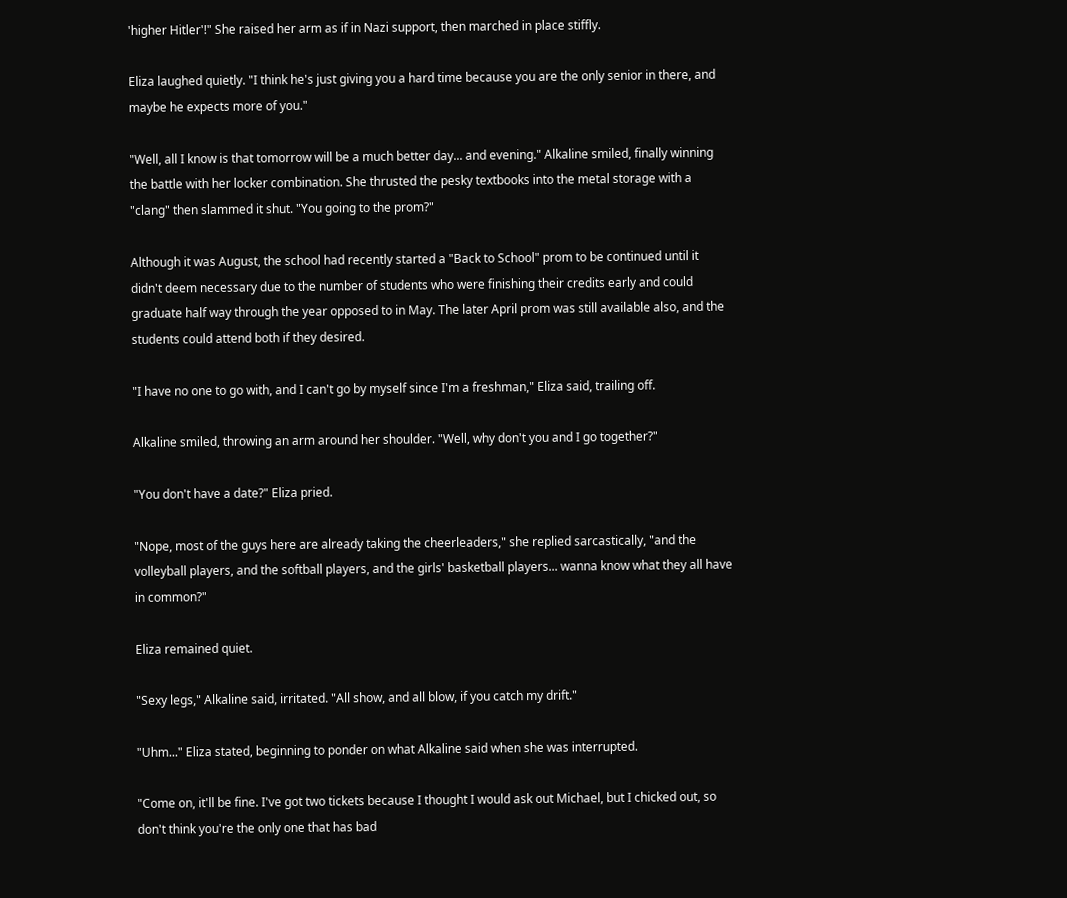'higher Hitler'!" She raised her arm as if in Nazi support, then marched in place stiffly.

Eliza laughed quietly. "I think he's just giving you a hard time because you are the only senior in there, and maybe he expects more of you."

"Well, all I know is that tomorrow will be a much better day... and evening." Alkaline smiled, finally winning the battle with her locker combination. She thrusted the pesky textbooks into the metal storage with a "clang" then slammed it shut. "You going to the prom?"

Although it was August, the school had recently started a "Back to School" prom to be continued until it didn't deem necessary due to the number of students who were finishing their credits early and could graduate half way through the year opposed to in May. The later April prom was still available also, and the students could attend both if they desired.

"I have no one to go with, and I can't go by myself since I'm a freshman," Eliza said, trailing off.

Alkaline smiled, throwing an arm around her shoulder. "Well, why don't you and I go together?"

"You don't have a date?" Eliza pried.

"Nope, most of the guys here are already taking the cheerleaders," she replied sarcastically, "and the volleyball players, and the softball players, and the girls' basketball players... wanna know what they all have in common?"

Eliza remained quiet.

"Sexy legs," Alkaline said, irritated. "All show, and all blow, if you catch my drift."

"Uhm..." Eliza stated, beginning to ponder on what Alkaline said when she was interrupted.

"Come on, it'll be fine. I've got two tickets because I thought I would ask out Michael, but I chicked out, so don't think you're the only one that has bad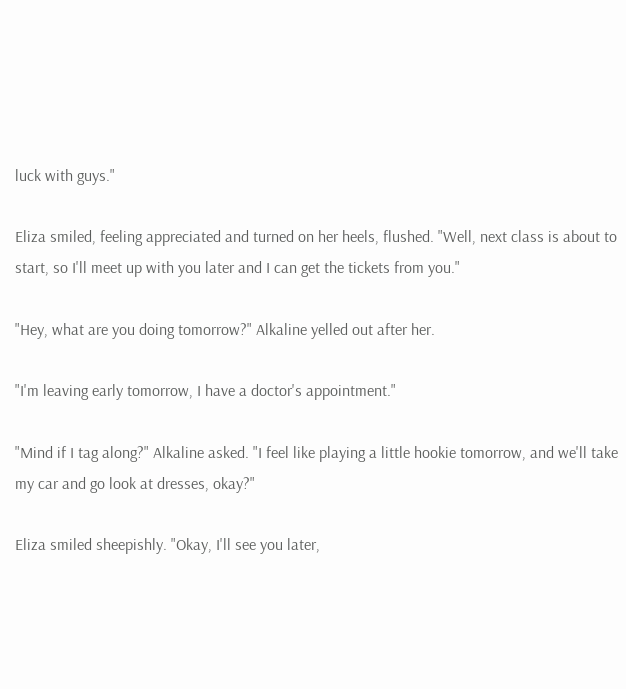luck with guys."

Eliza smiled, feeling appreciated and turned on her heels, flushed. "Well, next class is about to start, so I'll meet up with you later and I can get the tickets from you."

"Hey, what are you doing tomorrow?" Alkaline yelled out after her.

"I'm leaving early tomorrow, I have a doctor's appointment."

"Mind if I tag along?" Alkaline asked. "I feel like playing a little hookie tomorrow, and we'll take my car and go look at dresses, okay?"

Eliza smiled sheepishly. "Okay, I'll see you later,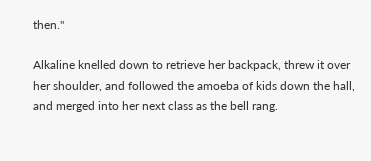then."

Alkaline knelled down to retrieve her backpack, threw it over her shoulder, and followed the amoeba of kids down the hall, and merged into her next class as the bell rang.